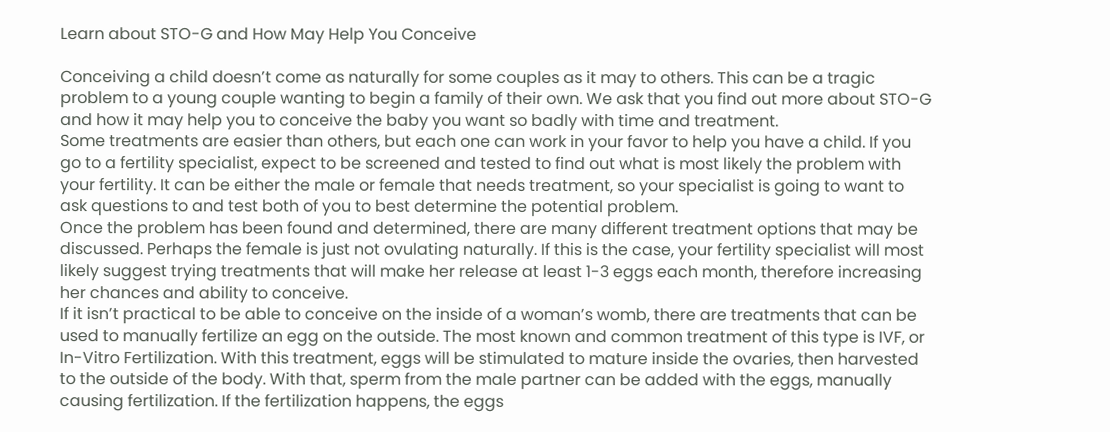Learn about STO-G and How May Help You Conceive

Conceiving a child doesn’t come as naturally for some couples as it may to others. This can be a tragic problem to a young couple wanting to begin a family of their own. We ask that you find out more about STO-G and how it may help you to conceive the baby you want so badly with time and treatment.
Some treatments are easier than others, but each one can work in your favor to help you have a child. If you go to a fertility specialist, expect to be screened and tested to find out what is most likely the problem with your fertility. It can be either the male or female that needs treatment, so your specialist is going to want to ask questions to and test both of you to best determine the potential problem.
Once the problem has been found and determined, there are many different treatment options that may be discussed. Perhaps the female is just not ovulating naturally. If this is the case, your fertility specialist will most likely suggest trying treatments that will make her release at least 1-3 eggs each month, therefore increasing her chances and ability to conceive.
If it isn’t practical to be able to conceive on the inside of a woman’s womb, there are treatments that can be used to manually fertilize an egg on the outside. The most known and common treatment of this type is IVF, or In-Vitro Fertilization. With this treatment, eggs will be stimulated to mature inside the ovaries, then harvested to the outside of the body. With that, sperm from the male partner can be added with the eggs, manually causing fertilization. If the fertilization happens, the eggs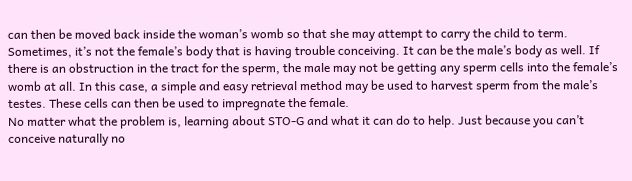can then be moved back inside the woman’s womb so that she may attempt to carry the child to term.
Sometimes, it’s not the female’s body that is having trouble conceiving. It can be the male’s body as well. If there is an obstruction in the tract for the sperm, the male may not be getting any sperm cells into the female’s womb at all. In this case, a simple and easy retrieval method may be used to harvest sperm from the male’s testes. These cells can then be used to impregnate the female.
No matter what the problem is, learning about STO-G and what it can do to help. Just because you can’t conceive naturally no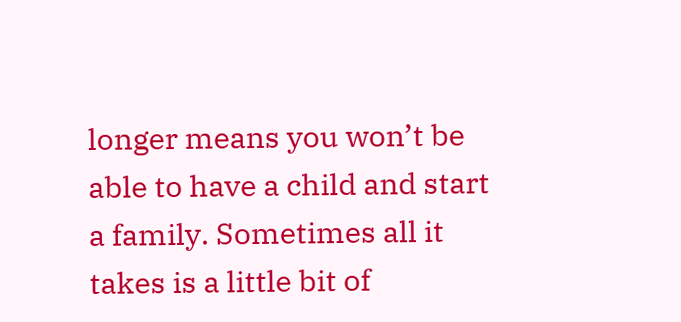longer means you won’t be able to have a child and start a family. Sometimes all it takes is a little bit of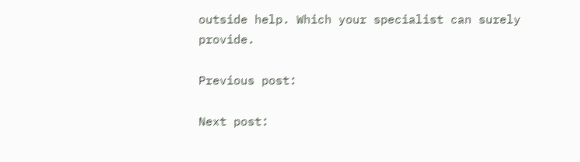outside help. Which your specialist can surely provide.

Previous post:

Next post: